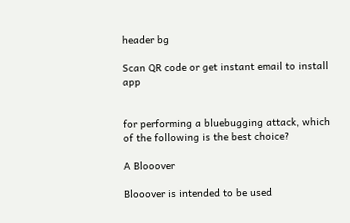header bg

Scan QR code or get instant email to install app


for performing a bluebugging attack, which of the following is the best choice?

A Blooover

Blooover is intended to be used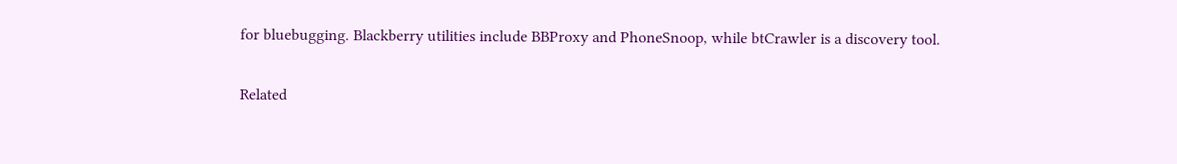for bluebugging. Blackberry utilities include BBProxy and PhoneSnoop, while btCrawler is a discovery tool.

Related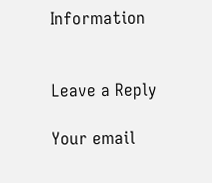Information


Leave a Reply

Your email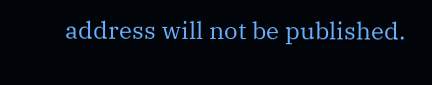address will not be published.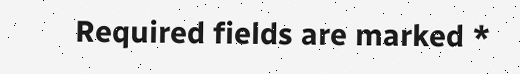Required fields are marked *